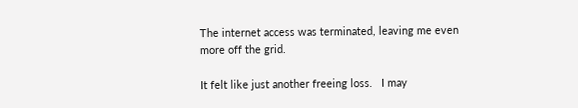The internet access was terminated, leaving me even more off the grid.

It felt like just another freeing loss.   I may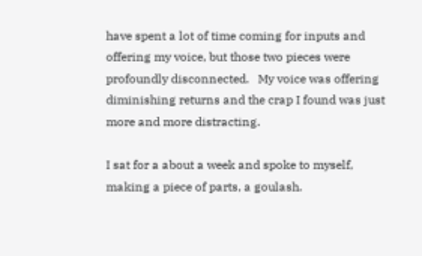have spent a lot of time coming for inputs and offering my voice, but those two pieces were profoundly disconnected.   My voice was offering diminishing returns and the crap I found was just more and more distracting.

I sat for a about a week and spoke to myself, making a piece of parts, a goulash.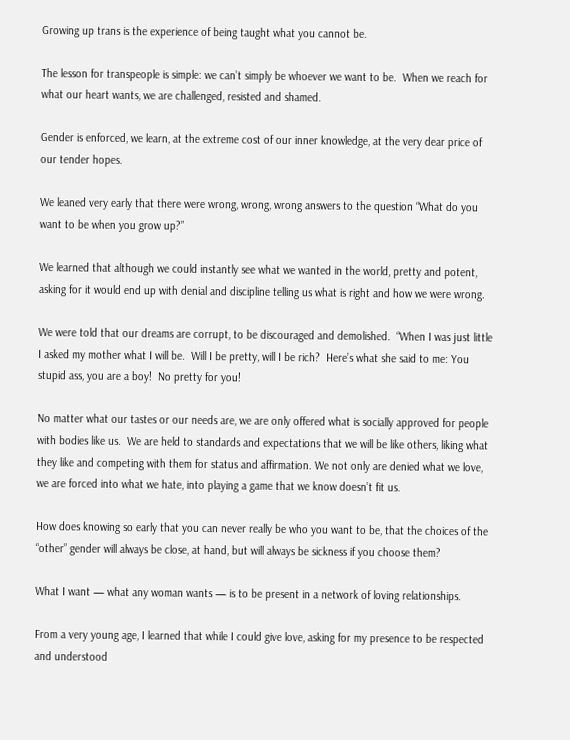Growing up trans is the experience of being taught what you cannot be.

The lesson for transpeople is simple: we can’t simply be whoever we want to be.  When we reach for what our heart wants, we are challenged, resisted and shamed.

Gender is enforced, we learn, at the extreme cost of our inner knowledge, at the very dear price of our tender hopes.

We leaned very early that there were wrong, wrong, wrong answers to the question “What do you want to be when you grow up?”

We learned that although we could instantly see what we wanted in the world, pretty and potent, asking for it would end up with denial and discipline telling us what is right and how we were wrong.

We were told that our dreams are corrupt, to be discouraged and demolished.  “When I was just little I asked my mother what I will be.  Will I be pretty, will I be rich?  Here’s what she said to me: You stupid ass, you are a boy!  No pretty for you!

No matter what our tastes or our needs are, we are only offered what is socially approved for people with bodies like us.  We are held to standards and expectations that we will be like others, liking what they like and competing with them for status and affirmation. We not only are denied what we love, we are forced into what we hate, into playing a game that we know doesn’t fit us.

How does knowing so early that you can never really be who you want to be, that the choices of the “other” gender will always be close, at hand, but will always be sickness if you choose them?

What I want — what any woman wants — is to be present in a network of loving relationships.

From a very young age, I learned that while I could give love, asking for my presence to be respected and understood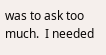was to ask too much.  I needed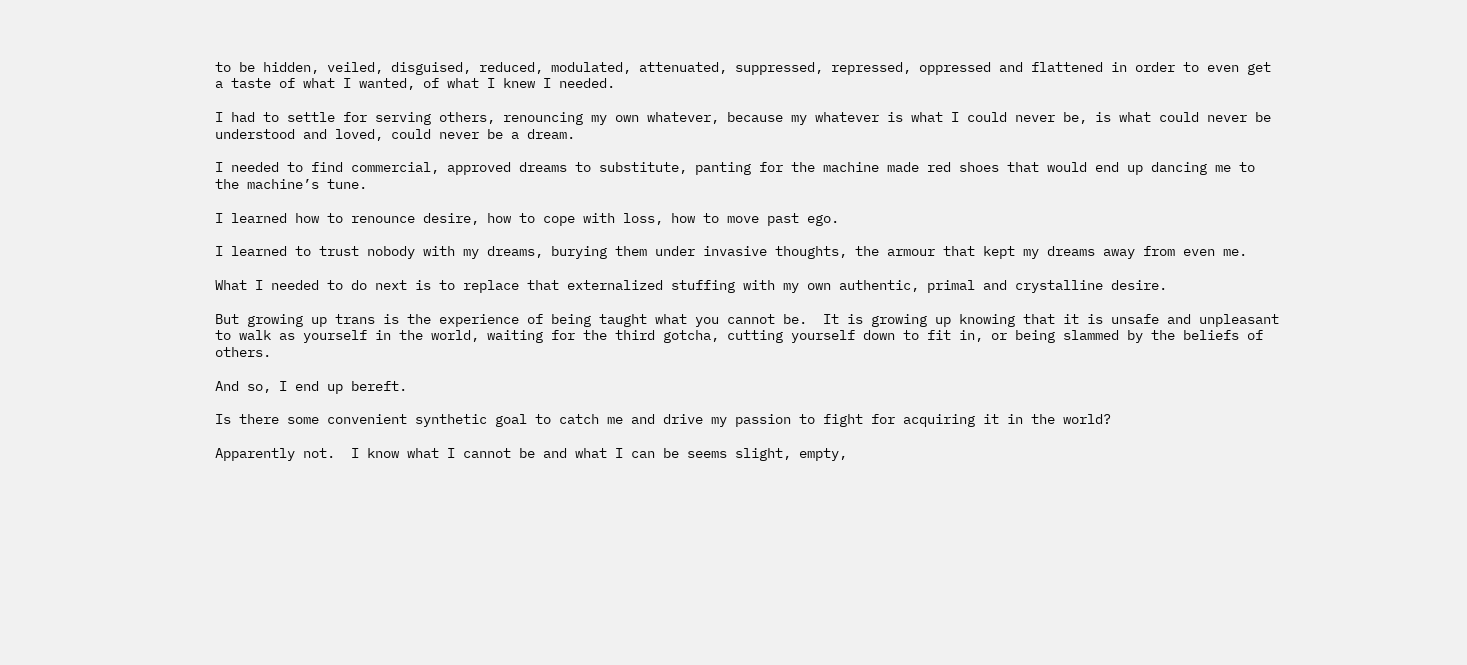to be hidden, veiled, disguised, reduced, modulated, attenuated, suppressed, repressed, oppressed and flattened in order to even get a taste of what I wanted, of what I knew I needed.

I had to settle for serving others, renouncing my own whatever, because my whatever is what I could never be, is what could never be understood and loved, could never be a dream.

I needed to find commercial, approved dreams to substitute, panting for the machine made red shoes that would end up dancing me to the machine’s tune.

I learned how to renounce desire, how to cope with loss, how to move past ego.

I learned to trust nobody with my dreams, burying them under invasive thoughts, the armour that kept my dreams away from even me.

What I needed to do next is to replace that externalized stuffing with my own authentic, primal and crystalline desire.

But growing up trans is the experience of being taught what you cannot be.  It is growing up knowing that it is unsafe and unpleasant to walk as yourself in the world, waiting for the third gotcha, cutting yourself down to fit in, or being slammed by the beliefs of others.

And so, I end up bereft.

Is there some convenient synthetic goal to catch me and drive my passion to fight for acquiring it in the world?

Apparently not.  I know what I cannot be and what I can be seems slight, empty,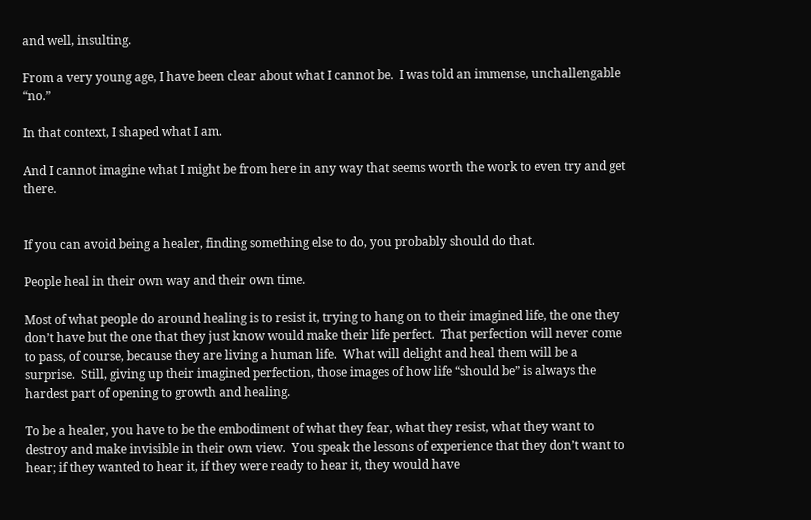and well, insulting.

From a very young age, I have been clear about what I cannot be.  I was told an immense, unchallengable “no.”

In that context, I shaped what I am.

And I cannot imagine what I might be from here in any way that seems worth the work to even try and get there.


If you can avoid being a healer, finding something else to do, you probably should do that.

People heal in their own way and their own time.

Most of what people do around healing is to resist it, trying to hang on to their imagined life, the one they don’t have but the one that they just know would make their life perfect.  That perfection will never come to pass, of course, because they are living a human life.  What will delight and heal them will be a surprise.  Still, giving up their imagined perfection, those images of how life “should be” is always the hardest part of opening to growth and healing.

To be a healer, you have to be the embodiment of what they fear, what they resist, what they want to destroy and make invisible in their own view.  You speak the lessons of experience that they don’t want to hear; if they wanted to hear it, if they were ready to hear it, they would have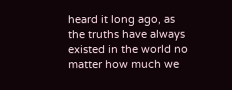heard it long ago, as the truths have always existed in the world no matter how much we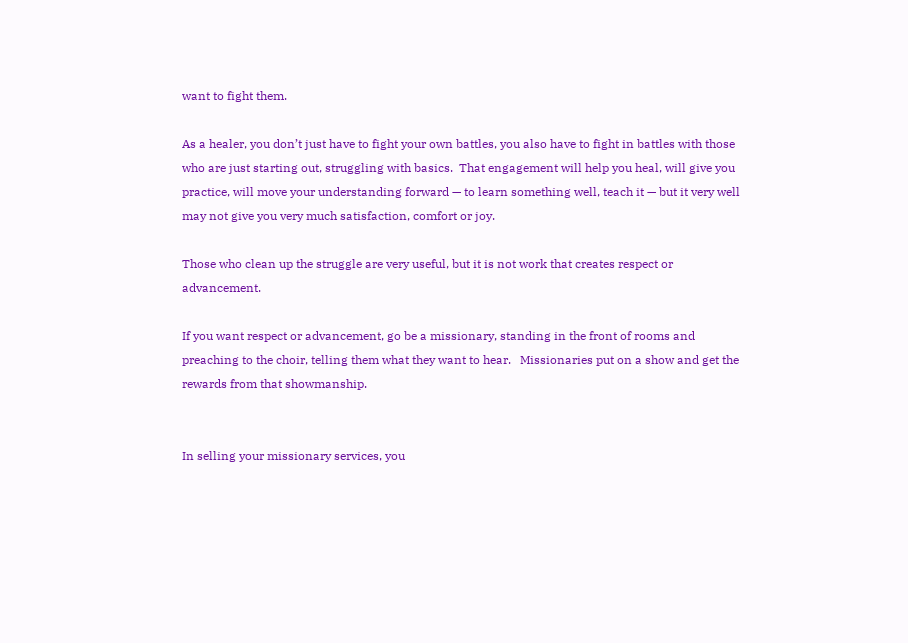want to fight them.

As a healer, you don’t just have to fight your own battles, you also have to fight in battles with those who are just starting out, struggling with basics.  That engagement will help you heal, will give you practice, will move your understanding forward — to learn something well, teach it — but it very well may not give you very much satisfaction, comfort or joy.

Those who clean up the struggle are very useful, but it is not work that creates respect or advancement.

If you want respect or advancement, go be a missionary, standing in the front of rooms and preaching to the choir, telling them what they want to hear.   Missionaries put on a show and get the rewards from that showmanship.


In selling your missionary services, you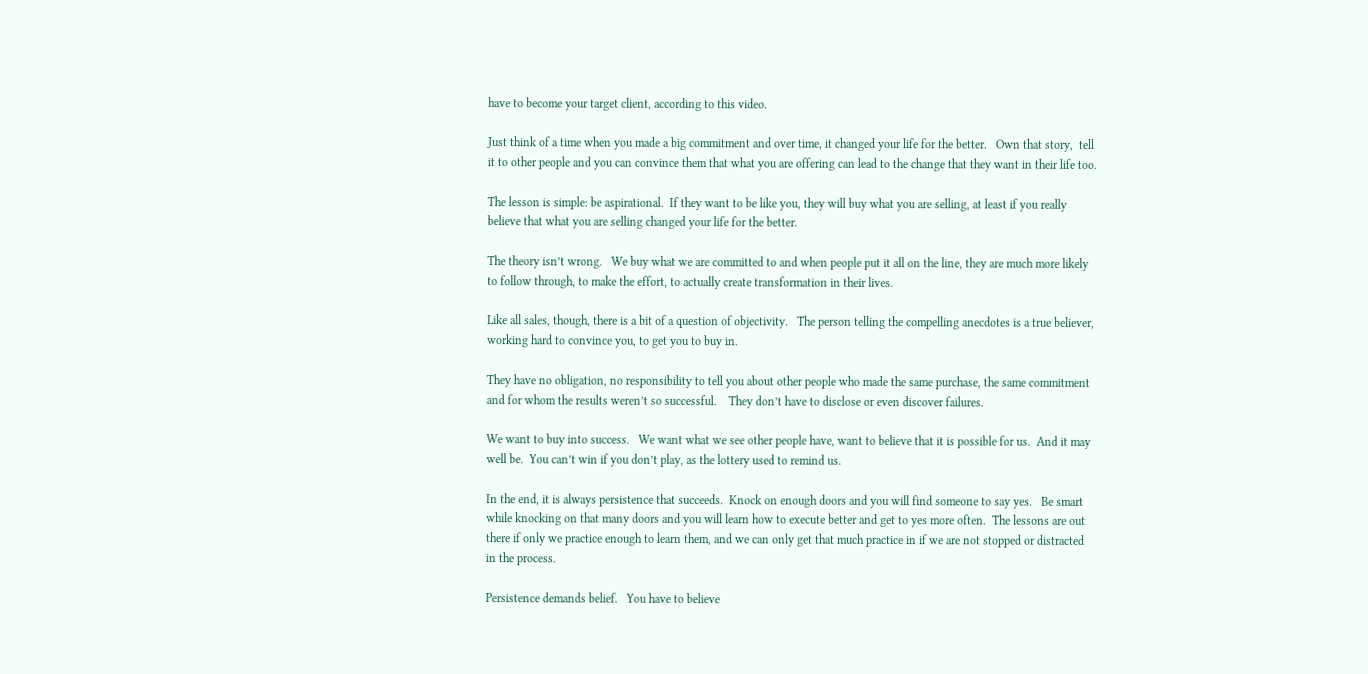have to become your target client, according to this video.

Just think of a time when you made a big commitment and over time, it changed your life for the better.   Own that story,  tell it to other people and you can convince them that what you are offering can lead to the change that they want in their life too.

The lesson is simple: be aspirational.  If they want to be like you, they will buy what you are selling, at least if you really believe that what you are selling changed your life for the better.

The theory isn’t wrong.   We buy what we are committed to and when people put it all on the line, they are much more likely to follow through, to make the effort, to actually create transformation in their lives.

Like all sales, though, there is a bit of a question of objectivity.   The person telling the compelling anecdotes is a true believer, working hard to convince you, to get you to buy in.

They have no obligation, no responsibility to tell you about other people who made the same purchase, the same commitment and for whom the results weren’t so successful.    They don’t have to disclose or even discover failures.

We want to buy into success.   We want what we see other people have, want to believe that it is possible for us.  And it may well be.  You can’t win if you don’t play, as the lottery used to remind us.

In the end, it is always persistence that succeeds.  Knock on enough doors and you will find someone to say yes.   Be smart while knocking on that many doors and you will learn how to execute better and get to yes more often.  The lessons are out there if only we practice enough to learn them, and we can only get that much practice in if we are not stopped or distracted in the process.

Persistence demands belief.   You have to believe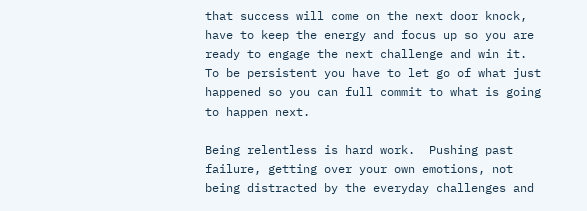that success will come on the next door knock, have to keep the energy and focus up so you are ready to engage the next challenge and win it.  To be persistent you have to let go of what just happened so you can full commit to what is going to happen next.

Being relentless is hard work.  Pushing past failure, getting over your own emotions, not being distracted by the everyday challenges and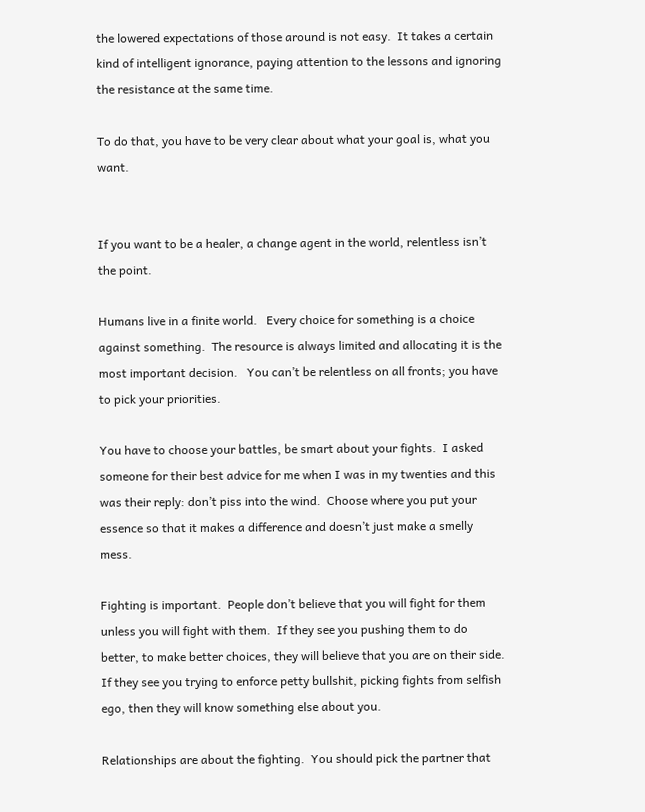the lowered expectations of those around is not easy.  It takes a certain kind of intelligent ignorance, paying attention to the lessons and ignoring the resistance at the same time.

To do that, you have to be very clear about what your goal is, what you want.


If you want to be a healer, a change agent in the world, relentless isn’t the point.

Humans live in a finite world.   Every choice for something is a choice against something.  The resource is always limited and allocating it is the most important decision.   You can’t be relentless on all fronts; you have to pick your priorities.

You have to choose your battles, be smart about your fights.  I asked someone for their best advice for me when I was in my twenties and this was their reply: don’t piss into the wind.  Choose where you put your essence so that it makes a difference and doesn’t just make a smelly mess.

Fighting is important.  People don’t believe that you will fight for them unless you will fight with them.  If they see you pushing them to do better, to make better choices, they will believe that you are on their side.  If they see you trying to enforce petty bullshit, picking fights from selfish ego, then they will know something else about you.

Relationships are about the fighting.  You should pick the partner that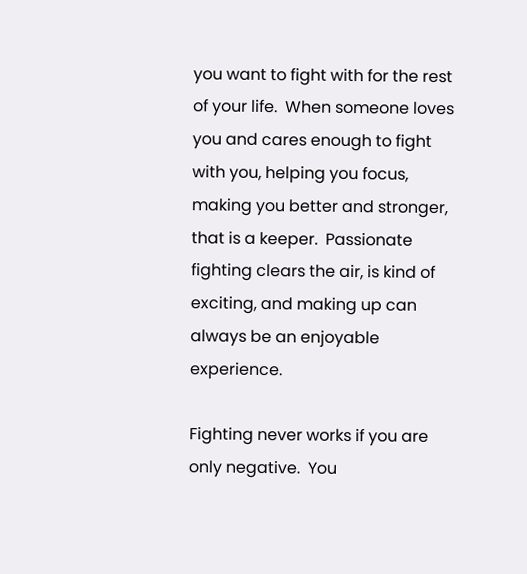you want to fight with for the rest of your life.  When someone loves you and cares enough to fight with you, helping you focus, making you better and stronger, that is a keeper.  Passionate fighting clears the air, is kind of exciting, and making up can always be an enjoyable experience.

Fighting never works if you are only negative.  You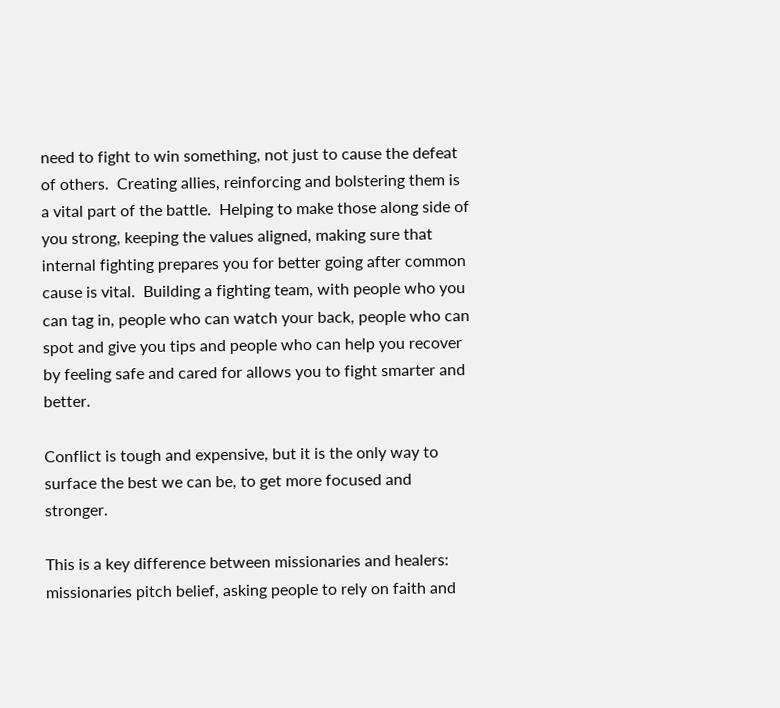need to fight to win something, not just to cause the defeat of others.  Creating allies, reinforcing and bolstering them is a vital part of the battle.  Helping to make those along side of you strong, keeping the values aligned, making sure that internal fighting prepares you for better going after common cause is vital.  Building a fighting team, with people who you can tag in, people who can watch your back, people who can spot and give you tips and people who can help you recover by feeling safe and cared for allows you to fight smarter and better.

Conflict is tough and expensive, but it is the only way to surface the best we can be, to get more focused and stronger.

This is a key difference between missionaries and healers: missionaries pitch belief, asking people to rely on faith and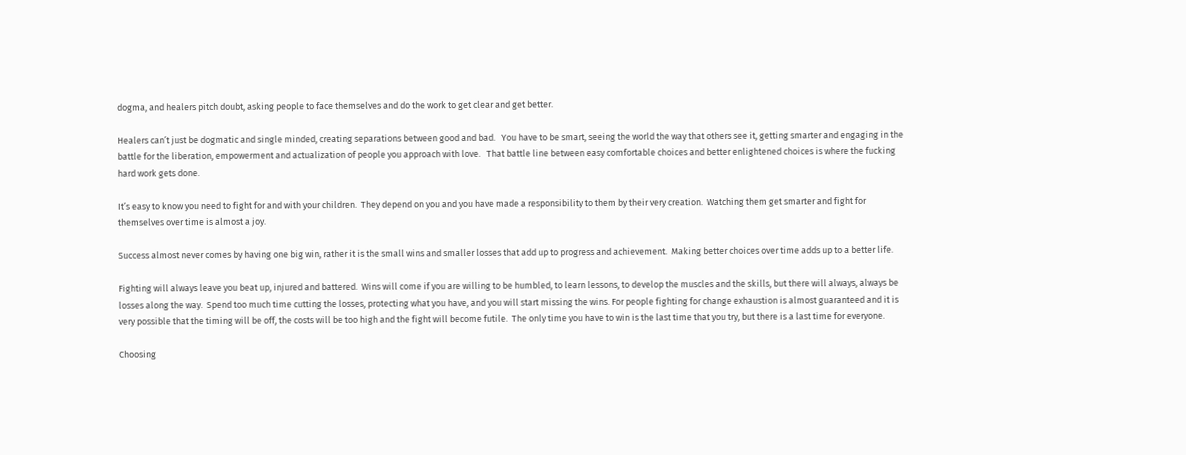dogma, and healers pitch doubt, asking people to face themselves and do the work to get clear and get better.

Healers can’t just be dogmatic and single minded, creating separations between good and bad.   You have to be smart, seeing the world the way that others see it, getting smarter and engaging in the battle for the liberation, empowerment and actualization of people you approach with love.   That battle line between easy comfortable choices and better enlightened choices is where the fucking hard work gets done.

It’s easy to know you need to fight for and with your children.  They depend on you and you have made a responsibility to them by their very creation.  Watching them get smarter and fight for themselves over time is almost a joy.

Success almost never comes by having one big win, rather it is the small wins and smaller losses that add up to progress and achievement.  Making better choices over time adds up to a better life.

Fighting will always leave you beat up, injured and battered.  Wins will come if you are willing to be humbled, to learn lessons, to develop the muscles and the skills, but there will always, always be losses along the way.  Spend too much time cutting the losses, protecting what you have, and you will start missing the wins. For people fighting for change exhaustion is almost guaranteed and it is very possible that the timing will be off, the costs will be too high and the fight will become futile.  The only time you have to win is the last time that you try, but there is a last time for everyone.

Choosing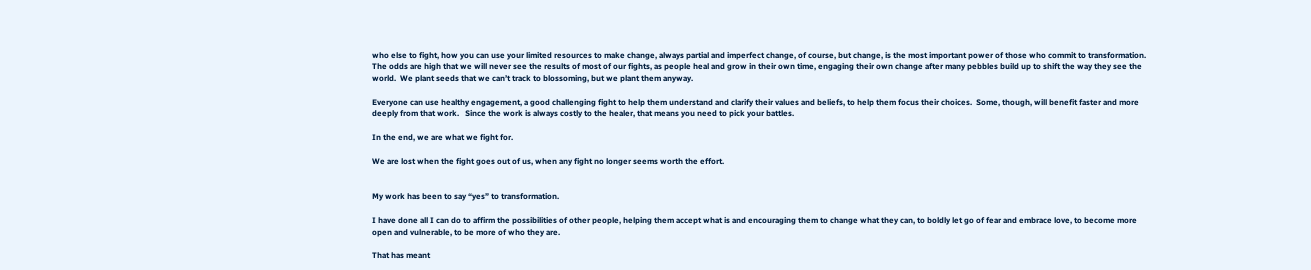who else to fight, how you can use your limited resources to make change, always partial and imperfect change, of course, but change, is the most important power of those who commit to transformation.  The odds are high that we will never see the results of most of our fights, as people heal and grow in their own time, engaging their own change after many pebbles build up to shift the way they see the world.  We plant seeds that we can’t track to blossoming, but we plant them anyway.

Everyone can use healthy engagement, a good challenging fight to help them understand and clarify their values and beliefs, to help them focus their choices.  Some, though, will benefit faster and more deeply from that work.   Since the work is always costly to the healer, that means you need to pick your battles.

In the end, we are what we fight for.

We are lost when the fight goes out of us, when any fight no longer seems worth the effort.


My work has been to say “yes” to transformation.

I have done all I can do to affirm the possibilities of other people, helping them accept what is and encouraging them to change what they can, to boldly let go of fear and embrace love, to become more open and vulnerable, to be more of who they are.

That has meant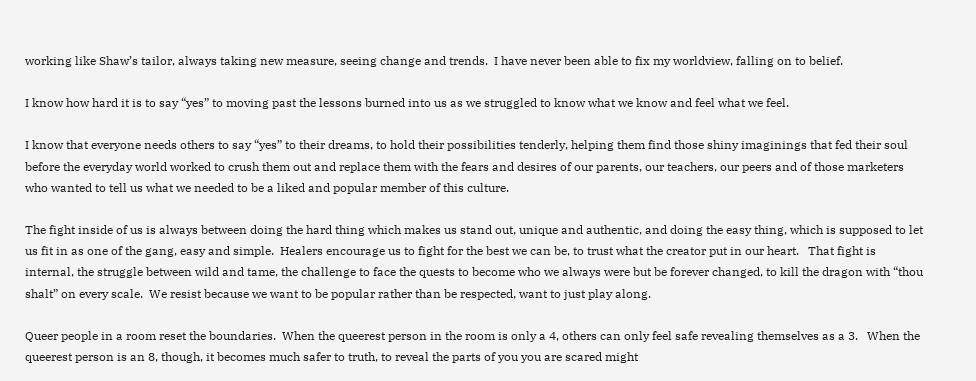working like Shaw’s tailor, always taking new measure, seeing change and trends.  I have never been able to fix my worldview, falling on to belief.

I know how hard it is to say “yes” to moving past the lessons burned into us as we struggled to know what we know and feel what we feel.

I know that everyone needs others to say “yes” to their dreams, to hold their possibilities tenderly, helping them find those shiny imaginings that fed their soul before the everyday world worked to crush them out and replace them with the fears and desires of our parents, our teachers, our peers and of those marketers who wanted to tell us what we needed to be a liked and popular member of this culture.

The fight inside of us is always between doing the hard thing which makes us stand out, unique and authentic, and doing the easy thing, which is supposed to let us fit in as one of the gang, easy and simple.  Healers encourage us to fight for the best we can be, to trust what the creator put in our heart.   That fight is internal, the struggle between wild and tame, the challenge to face the quests to become who we always were but be forever changed, to kill the dragon with “thou shalt” on every scale.  We resist because we want to be popular rather than be respected, want to just play along.

Queer people in a room reset the boundaries.  When the queerest person in the room is only a 4, others can only feel safe revealing themselves as a 3.   When the queerest person is an 8, though, it becomes much safer to truth, to reveal the parts of you you are scared might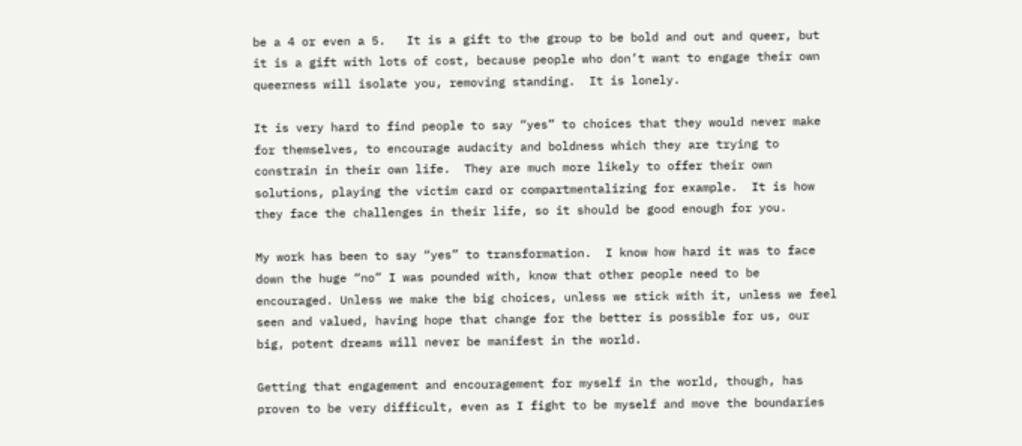be a 4 or even a 5.   It is a gift to the group to be bold and out and queer, but it is a gift with lots of cost, because people who don’t want to engage their own queerness will isolate you, removing standing.  It is lonely.

It is very hard to find people to say “yes” to choices that they would never make for themselves, to encourage audacity and boldness which they are trying to constrain in their own life.  They are much more likely to offer their own solutions, playing the victim card or compartmentalizing for example.  It is how they face the challenges in their life, so it should be good enough for you.

My work has been to say “yes” to transformation.  I know how hard it was to face down the huge “no” I was pounded with, know that other people need to be encouraged. Unless we make the big choices, unless we stick with it, unless we feel seen and valued, having hope that change for the better is possible for us, our big, potent dreams will never be manifest in the world.

Getting that engagement and encouragement for myself in the world, though, has proven to be very difficult, even as I fight to be myself and move the boundaries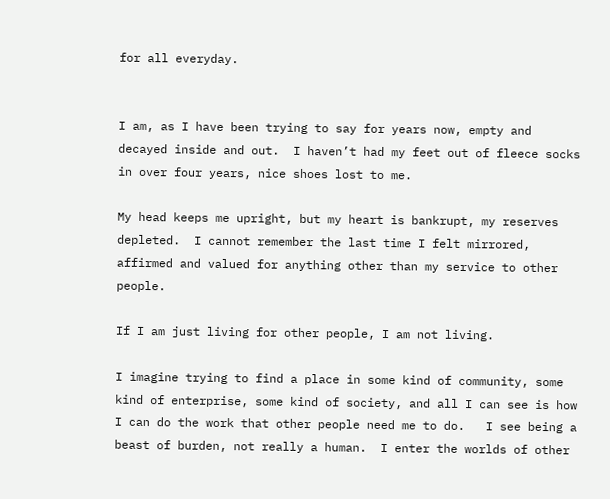for all everyday.


I am, as I have been trying to say for years now, empty and decayed inside and out.  I haven’t had my feet out of fleece socks in over four years, nice shoes lost to me.

My head keeps me upright, but my heart is bankrupt, my reserves depleted.  I cannot remember the last time I felt mirrored, affirmed and valued for anything other than my service to other people.

If I am just living for other people, I am not living.

I imagine trying to find a place in some kind of community, some kind of enterprise, some kind of society, and all I can see is how I can do the work that other people need me to do.   I see being a beast of burden, not really a human.  I enter the worlds of other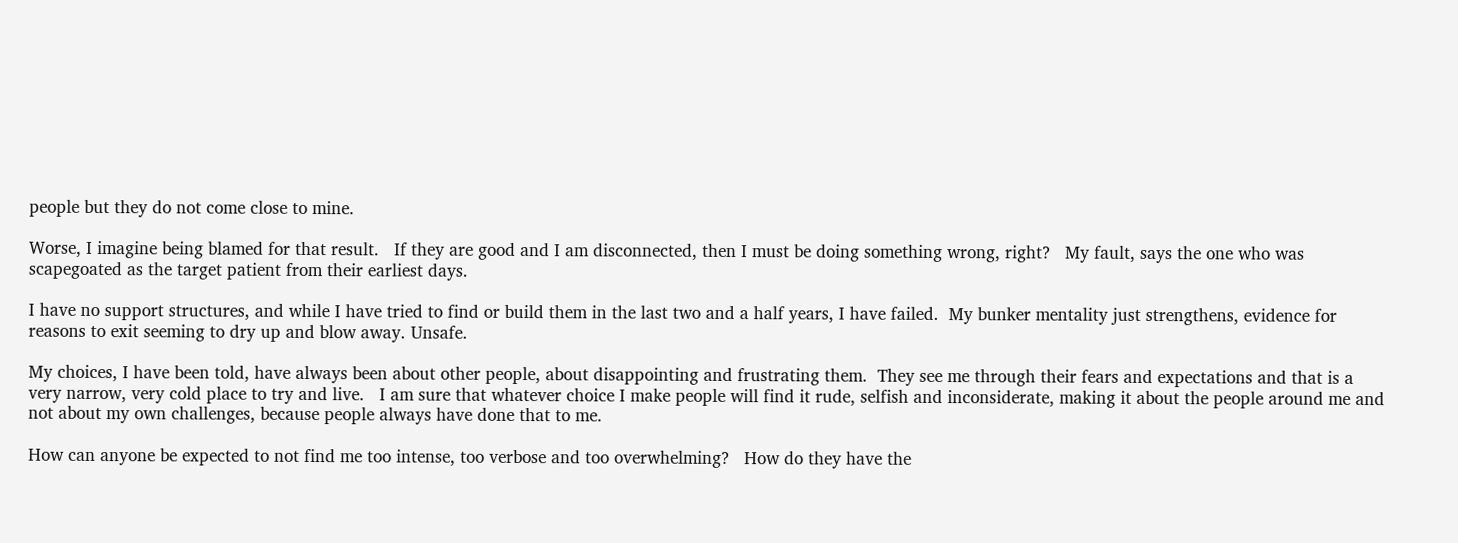people but they do not come close to mine.

Worse, I imagine being blamed for that result.   If they are good and I am disconnected, then I must be doing something wrong, right?   My fault, says the one who was scapegoated as the target patient from their earliest days.

I have no support structures, and while I have tried to find or build them in the last two and a half years, I have failed.  My bunker mentality just strengthens, evidence for reasons to exit seeming to dry up and blow away. Unsafe.

My choices, I have been told, have always been about other people, about disappointing and frustrating them.  They see me through their fears and expectations and that is a very narrow, very cold place to try and live.   I am sure that whatever choice I make people will find it rude, selfish and inconsiderate, making it about the people around me and not about my own challenges, because people always have done that to me.

How can anyone be expected to not find me too intense, too verbose and too overwhelming?   How do they have the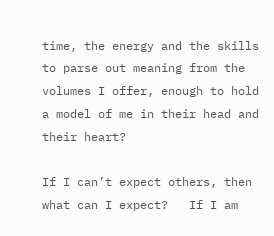time, the energy and the skills to parse out meaning from the volumes I offer, enough to hold a model of me in their head and their heart?

If I can’t expect others, then what can I expect?   If I am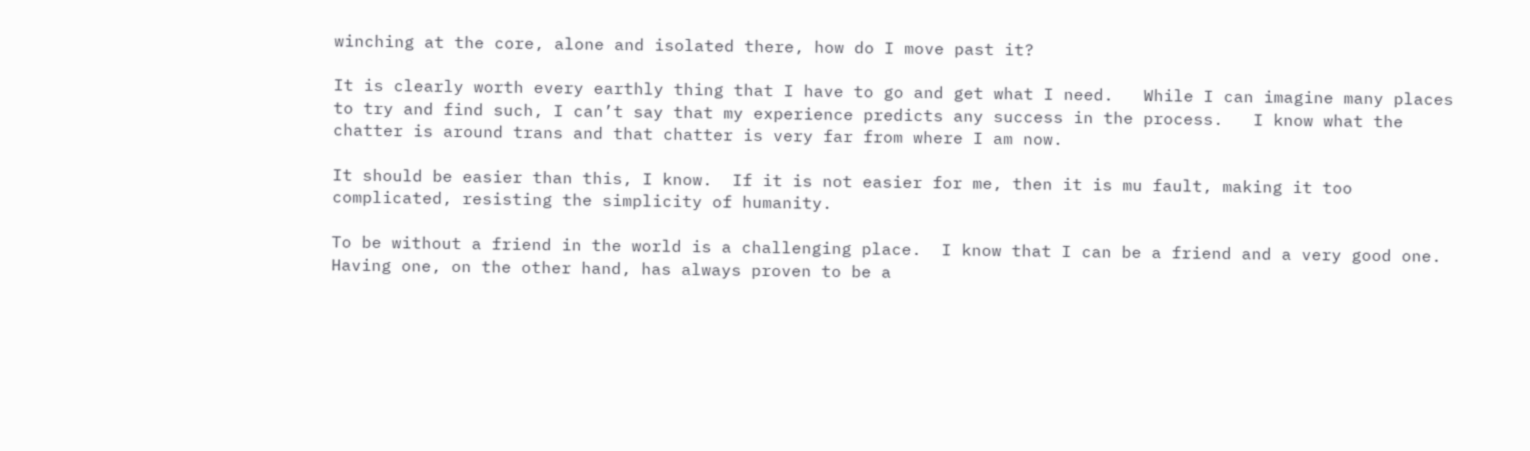winching at the core, alone and isolated there, how do I move past it?

It is clearly worth every earthly thing that I have to go and get what I need.   While I can imagine many places to try and find such, I can’t say that my experience predicts any success in the process.   I know what the chatter is around trans and that chatter is very far from where I am now.

It should be easier than this, I know.  If it is not easier for me, then it is mu fault, making it too complicated, resisting the simplicity of humanity.

To be without a friend in the world is a challenging place.  I know that I can be a friend and a very good one.  Having one, on the other hand, has always proven to be a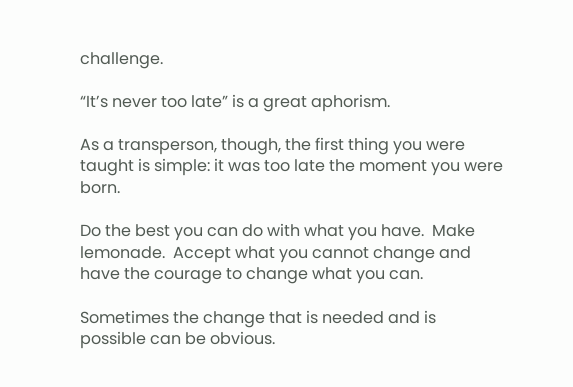challenge.

“It’s never too late” is a great aphorism.

As a transperson, though, the first thing you were taught is simple: it was too late the moment you were born.

Do the best you can do with what you have.  Make lemonade.  Accept what you cannot change and have the courage to change what you can.

Sometimes the change that is needed and is possible can be obvious.